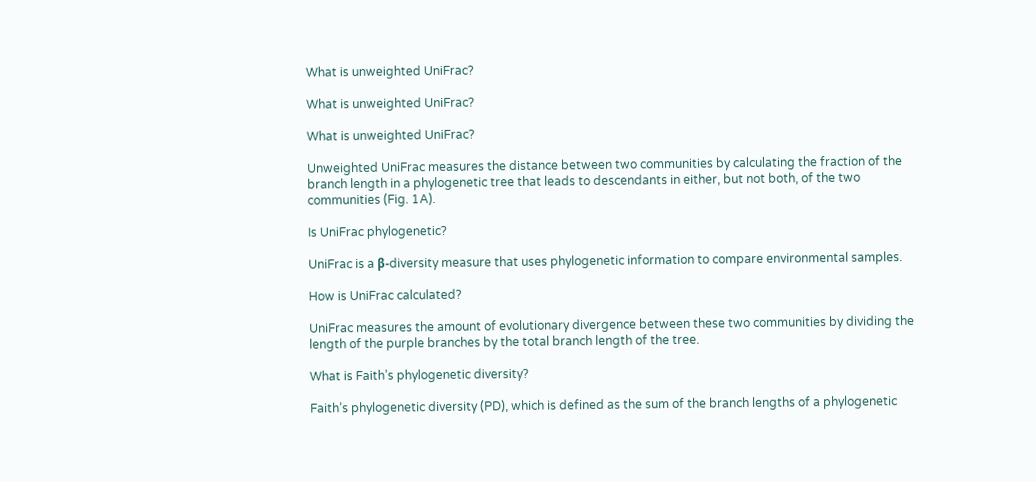What is unweighted UniFrac?

What is unweighted UniFrac?

What is unweighted UniFrac?

Unweighted UniFrac measures the distance between two communities by calculating the fraction of the branch length in a phylogenetic tree that leads to descendants in either, but not both, of the two communities (Fig. 1A).

Is UniFrac phylogenetic?

UniFrac is a β-diversity measure that uses phylogenetic information to compare environmental samples.

How is UniFrac calculated?

UniFrac measures the amount of evolutionary divergence between these two communities by dividing the length of the purple branches by the total branch length of the tree.

What is Faith’s phylogenetic diversity?

Faith’s phylogenetic diversity (PD), which is defined as the sum of the branch lengths of a phylogenetic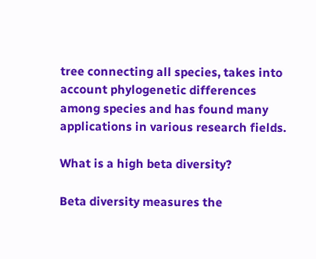tree connecting all species, takes into account phylogenetic differences among species and has found many applications in various research fields.

What is a high beta diversity?

Beta diversity measures the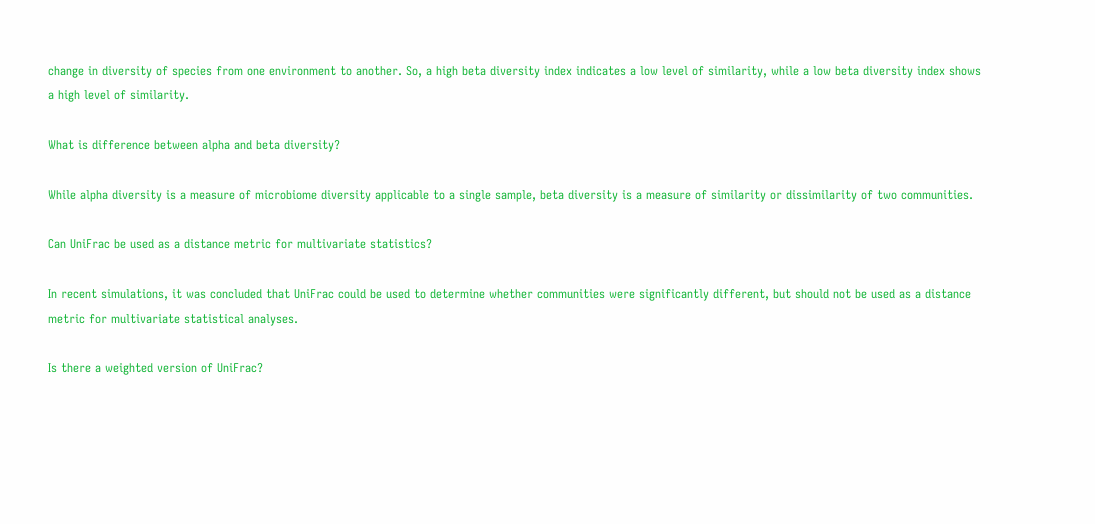change in diversity of species from one environment to another. So, a high beta diversity index indicates a low level of similarity, while a low beta diversity index shows a high level of similarity.

What is difference between alpha and beta diversity?

While alpha diversity is a measure of microbiome diversity applicable to a single sample, beta diversity is a measure of similarity or dissimilarity of two communities.

Can UniFrac be used as a distance metric for multivariate statistics?

In recent simulations, it was concluded that UniFrac could be used to determine whether communities were significantly different, but should not be used as a distance metric for multivariate statistical analyses.

Is there a weighted version of UniFrac?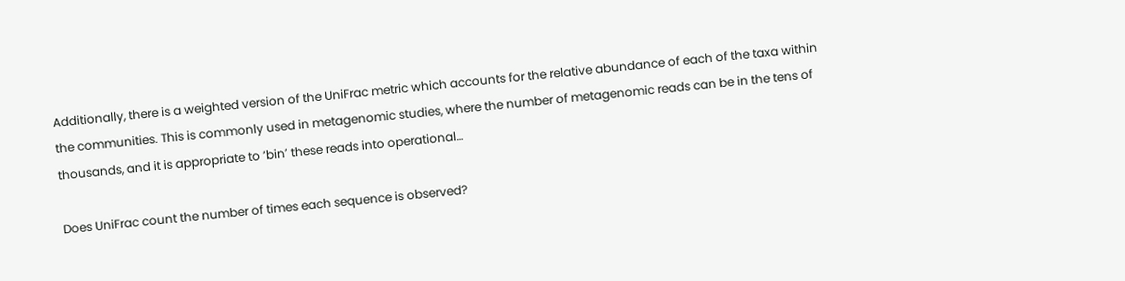Additionally, there is a weighted version of the UniFrac metric which accounts for the relative abundance of each of the taxa within the communities. This is commonly used in metagenomic studies, where the number of metagenomic reads can be in the tens of thousands, and it is appropriate to ‘bin’ these reads into operational…

Does UniFrac count the number of times each sequence is observed?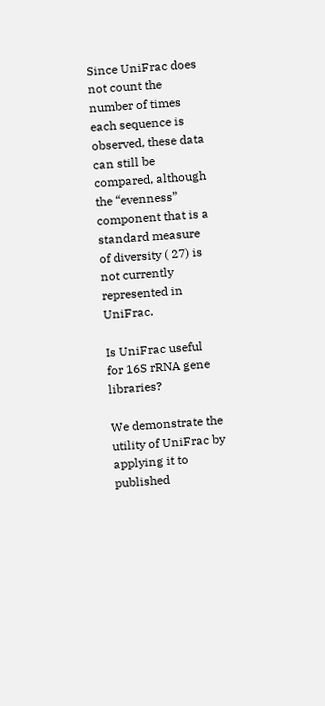Since UniFrac does not count the number of times each sequence is observed, these data can still be compared, although the “evenness” component that is a standard measure of diversity ( 27) is not currently represented in UniFrac.

Is UniFrac useful for 16S rRNA gene libraries?

We demonstrate the utility of UniFrac by applying it to published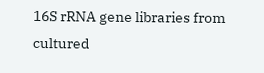16S rRNA gene libraries from cultured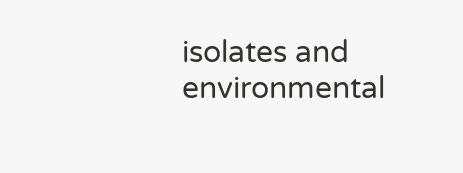isolates and environmental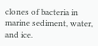clones of bacteria in marine sediment, water, and ice.